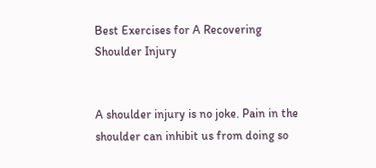Best Exercises for A Recovering Shoulder Injury


A shoulder injury is no joke. Pain in the shoulder can inhibit us from doing so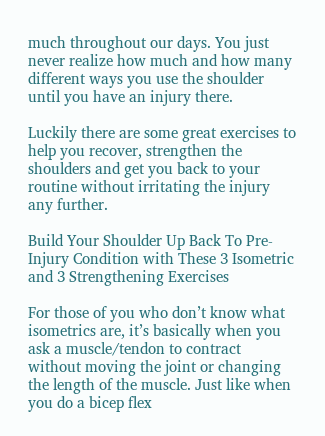much throughout our days. You just never realize how much and how many different ways you use the shoulder until you have an injury there.

Luckily there are some great exercises to help you recover, strengthen the shoulders and get you back to your routine without irritating the injury any further.

Build Your Shoulder Up Back To Pre-Injury Condition with These 3 Isometric and 3 Strengthening Exercises

For those of you who don’t know what isometrics are, it’s basically when you ask a muscle/tendon to contract without moving the joint or changing the length of the muscle. Just like when you do a bicep flex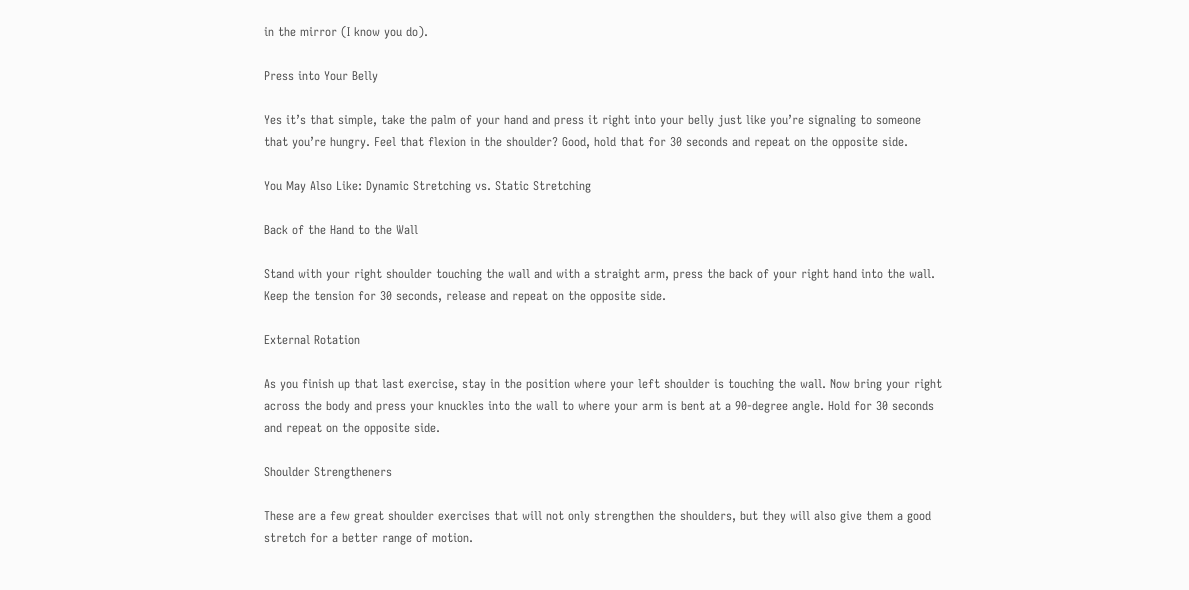in the mirror (I know you do).

Press into Your Belly

Yes it’s that simple, take the palm of your hand and press it right into your belly just like you’re signaling to someone that you’re hungry. Feel that flexion in the shoulder? Good, hold that for 30 seconds and repeat on the opposite side.

You May Also Like: Dynamic Stretching vs. Static Stretching

Back of the Hand to the Wall

Stand with your right shoulder touching the wall and with a straight arm, press the back of your right hand into the wall. Keep the tension for 30 seconds, release and repeat on the opposite side.

External Rotation

As you finish up that last exercise, stay in the position where your left shoulder is touching the wall. Now bring your right across the body and press your knuckles into the wall to where your arm is bent at a 90-degree angle. Hold for 30 seconds and repeat on the opposite side.

Shoulder Strengtheners

These are a few great shoulder exercises that will not only strengthen the shoulders, but they will also give them a good stretch for a better range of motion.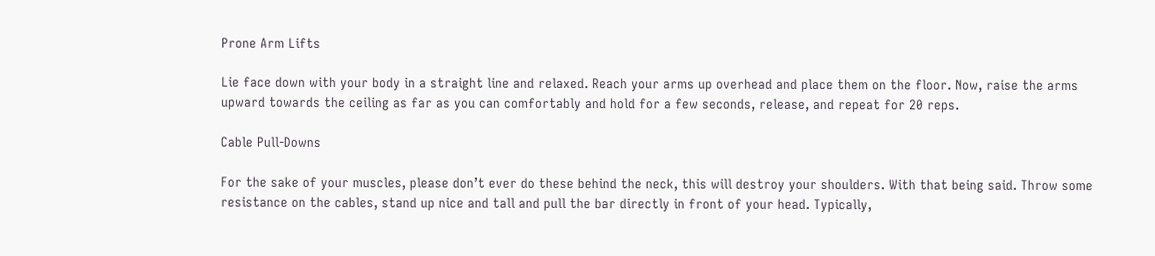Prone Arm Lifts

Lie face down with your body in a straight line and relaxed. Reach your arms up overhead and place them on the floor. Now, raise the arms upward towards the ceiling as far as you can comfortably and hold for a few seconds, release, and repeat for 20 reps.

Cable Pull-Downs

For the sake of your muscles, please don’t ever do these behind the neck, this will destroy your shoulders. With that being said. Throw some resistance on the cables, stand up nice and tall and pull the bar directly in front of your head. Typically,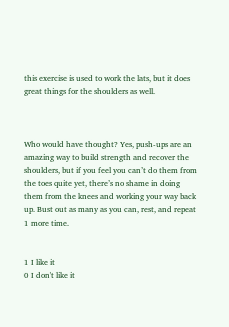this exercise is used to work the lats, but it does great things for the shoulders as well.



Who would have thought? Yes, push-ups are an amazing way to build strength and recover the shoulders, but if you feel you can’t do them from the toes quite yet, there’s no shame in doing them from the knees and working your way back up. Bust out as many as you can, rest, and repeat 1 more time.


1 I like it
0 I don't like it